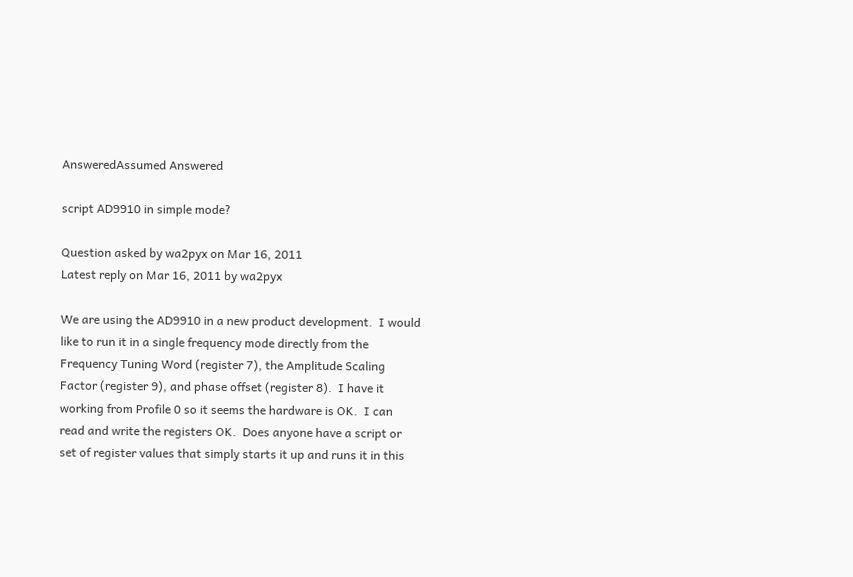AnsweredAssumed Answered

script AD9910 in simple mode?

Question asked by wa2pyx on Mar 16, 2011
Latest reply on Mar 16, 2011 by wa2pyx

We are using the AD9910 in a new product development.  I would like to run it in a single frequency mode directly from the Frequency Tuning Word (register 7), the Amplitude Scaling Factor (register 9), and phase offset (register 8).  I have it working from Profile 0 so it seems the hardware is OK.  I can read and write the registers OK.  Does anyone have a script or set of register values that simply starts it up and runs it in this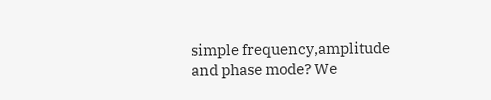simple frequency,amplitude and phase mode? We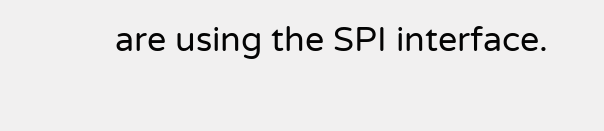are using the SPI interface.